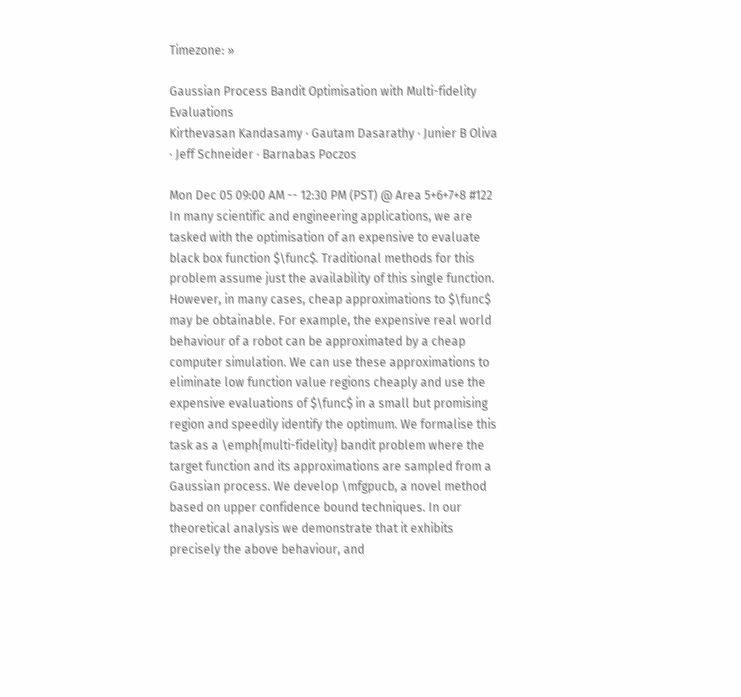Timezone: »

Gaussian Process Bandit Optimisation with Multi-fidelity Evaluations
Kirthevasan Kandasamy · Gautam Dasarathy · Junier B Oliva · Jeff Schneider · Barnabas Poczos

Mon Dec 05 09:00 AM -- 12:30 PM (PST) @ Area 5+6+7+8 #122
In many scientific and engineering applications, we are tasked with the optimisation of an expensive to evaluate black box function $\func$. Traditional methods for this problem assume just the availability of this single function. However, in many cases, cheap approximations to $\func$ may be obtainable. For example, the expensive real world behaviour of a robot can be approximated by a cheap computer simulation. We can use these approximations to eliminate low function value regions cheaply and use the expensive evaluations of $\func$ in a small but promising region and speedily identify the optimum. We formalise this task as a \emph{multi-fidelity} bandit problem where the target function and its approximations are sampled from a Gaussian process. We develop \mfgpucb, a novel method based on upper confidence bound techniques. In our theoretical analysis we demonstrate that it exhibits precisely the above behaviour, and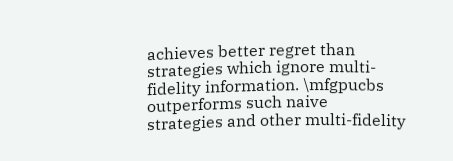achieves better regret than strategies which ignore multi-fidelity information. \mfgpucbs outperforms such naive strategies and other multi-fidelity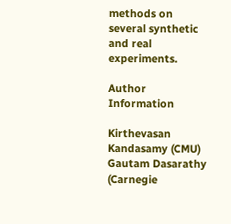methods on several synthetic and real experiments.

Author Information

Kirthevasan Kandasamy (CMU)
Gautam Dasarathy (Carnegie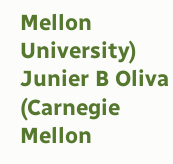Mellon University)
Junier B Oliva (Carnegie Mellon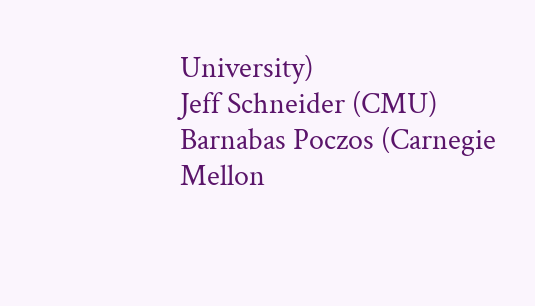University)
Jeff Schneider (CMU)
Barnabas Poczos (Carnegie Mellon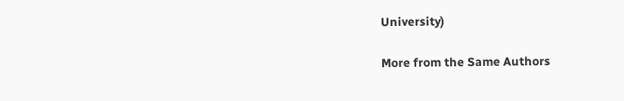University)

More from the Same Authors